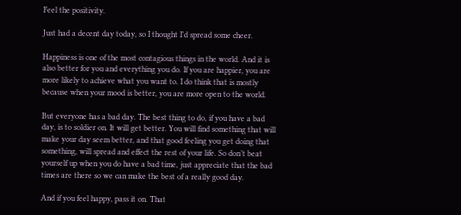Feel the positivity.

Just had a decent day today, so I thought I’d spread some cheer.

Happiness is one of the most contagious things in the world. And it is also better for you and everything you do. If you are happier, you are more likely to achieve what you want to. I do think that is mostly because when your mood is better, you are more open to the world.

But everyone has a bad day. The best thing to do, if you have a bad day, is to soldier on. It will get better. You will find something that will make your day seem better, and that good feeling you get doing that something, will spread and effect the rest of your life. So don’t beat yourself up when you do have a bad time, just appreciate that the bad times are there so we can make the best of a really good day.

And if you feel happy, pass it on. That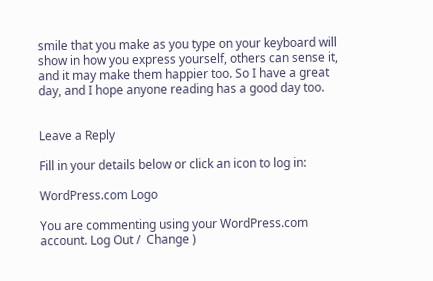smile that you make as you type on your keyboard will show in how you express yourself, others can sense it, and it may make them happier too. So I have a great day, and I hope anyone reading has a good day too.


Leave a Reply

Fill in your details below or click an icon to log in:

WordPress.com Logo

You are commenting using your WordPress.com account. Log Out /  Change )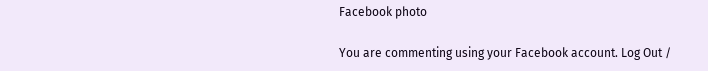Facebook photo

You are commenting using your Facebook account. Log Out /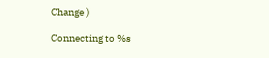Change )

Connecting to %s